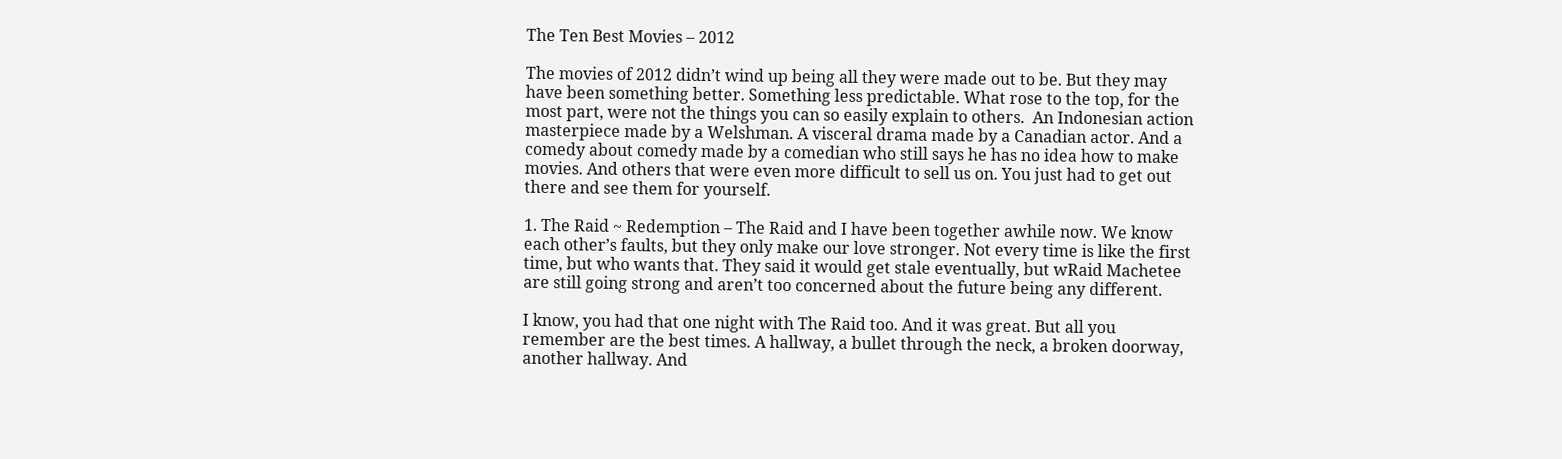The Ten Best Movies – 2012

The movies of 2012 didn’t wind up being all they were made out to be. But they may have been something better. Something less predictable. What rose to the top, for the most part, were not the things you can so easily explain to others.  An Indonesian action masterpiece made by a Welshman. A visceral drama made by a Canadian actor. And a comedy about comedy made by a comedian who still says he has no idea how to make movies. And others that were even more difficult to sell us on. You just had to get out there and see them for yourself.

1. The Raid ~ Redemption – The Raid and I have been together awhile now. We know each other’s faults, but they only make our love stronger. Not every time is like the first time, but who wants that. They said it would get stale eventually, but wRaid Machetee are still going strong and aren’t too concerned about the future being any different.

I know, you had that one night with The Raid too. And it was great. But all you remember are the best times. A hallway, a bullet through the neck, a broken doorway, another hallway. And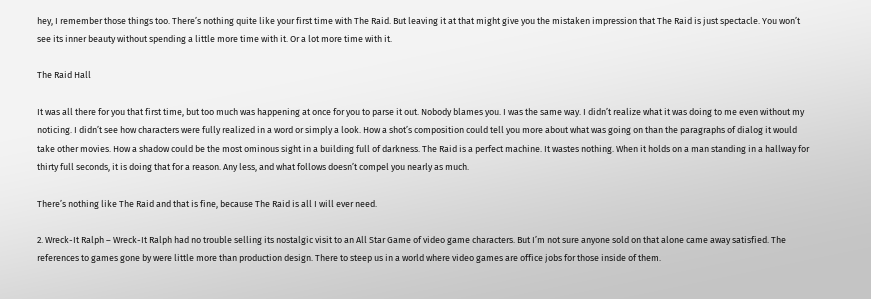hey, I remember those things too. There’s nothing quite like your first time with The Raid. But leaving it at that might give you the mistaken impression that The Raid is just spectacle. You won’t see its inner beauty without spending a little more time with it. Or a lot more time with it.

The Raid Hall

It was all there for you that first time, but too much was happening at once for you to parse it out. Nobody blames you. I was the same way. I didn’t realize what it was doing to me even without my noticing. I didn’t see how characters were fully realized in a word or simply a look. How a shot’s composition could tell you more about what was going on than the paragraphs of dialog it would take other movies. How a shadow could be the most ominous sight in a building full of darkness. The Raid is a perfect machine. It wastes nothing. When it holds on a man standing in a hallway for thirty full seconds, it is doing that for a reason. Any less, and what follows doesn’t compel you nearly as much.

There’s nothing like The Raid and that is fine, because The Raid is all I will ever need.

2. Wreck-It Ralph – Wreck-It Ralph had no trouble selling its nostalgic visit to an All Star Game of video game characters. But I’m not sure anyone sold on that alone came away satisfied. The references to games gone by were little more than production design. There to steep us in a world where video games are office jobs for those inside of them.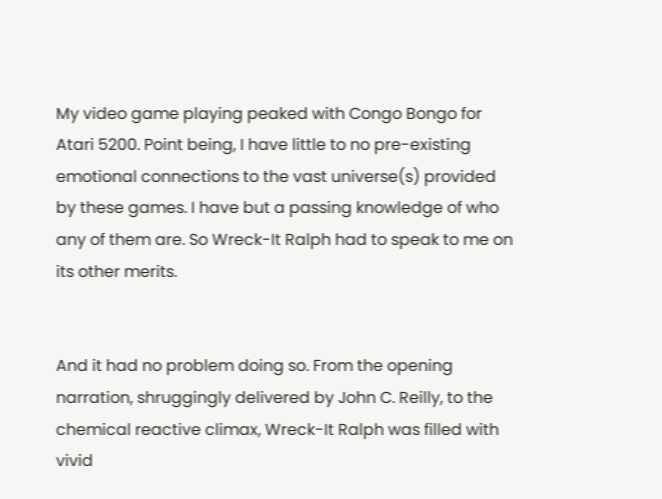My video game playing peaked with Congo Bongo for Atari 5200. Point being, I have little to no pre-existing emotional connections to the vast universe(s) provided by these games. I have but a passing knowledge of who any of them are. So Wreck-It Ralph had to speak to me on its other merits.


And it had no problem doing so. From the opening narration, shruggingly delivered by John C. Reilly, to the chemical reactive climax, Wreck-It Ralph was filled with vivid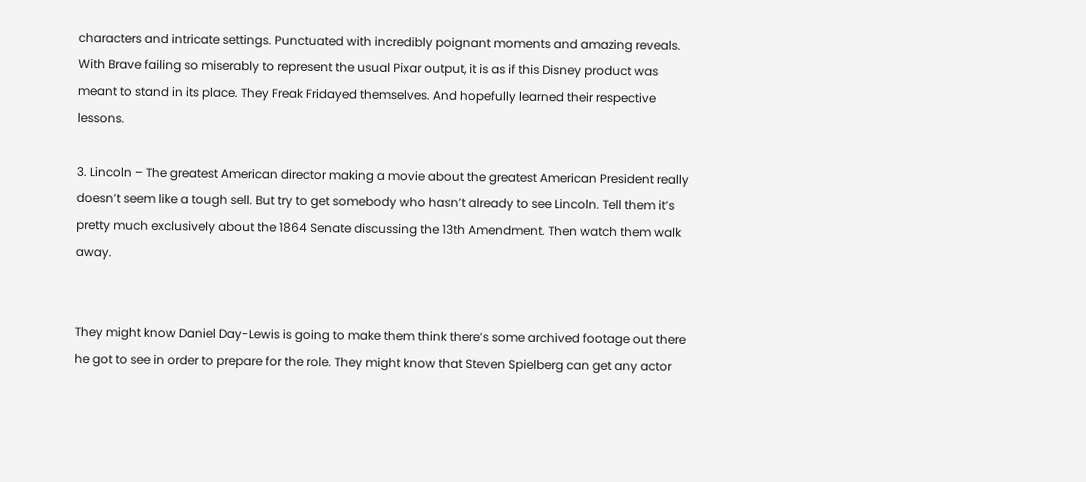characters and intricate settings. Punctuated with incredibly poignant moments and amazing reveals. With Brave failing so miserably to represent the usual Pixar output, it is as if this Disney product was meant to stand in its place. They Freak Fridayed themselves. And hopefully learned their respective lessons.

3. Lincoln – The greatest American director making a movie about the greatest American President really doesn’t seem like a tough sell. But try to get somebody who hasn’t already to see Lincoln. Tell them it’s pretty much exclusively about the 1864 Senate discussing the 13th Amendment. Then watch them walk away.


They might know Daniel Day-Lewis is going to make them think there’s some archived footage out there he got to see in order to prepare for the role. They might know that Steven Spielberg can get any actor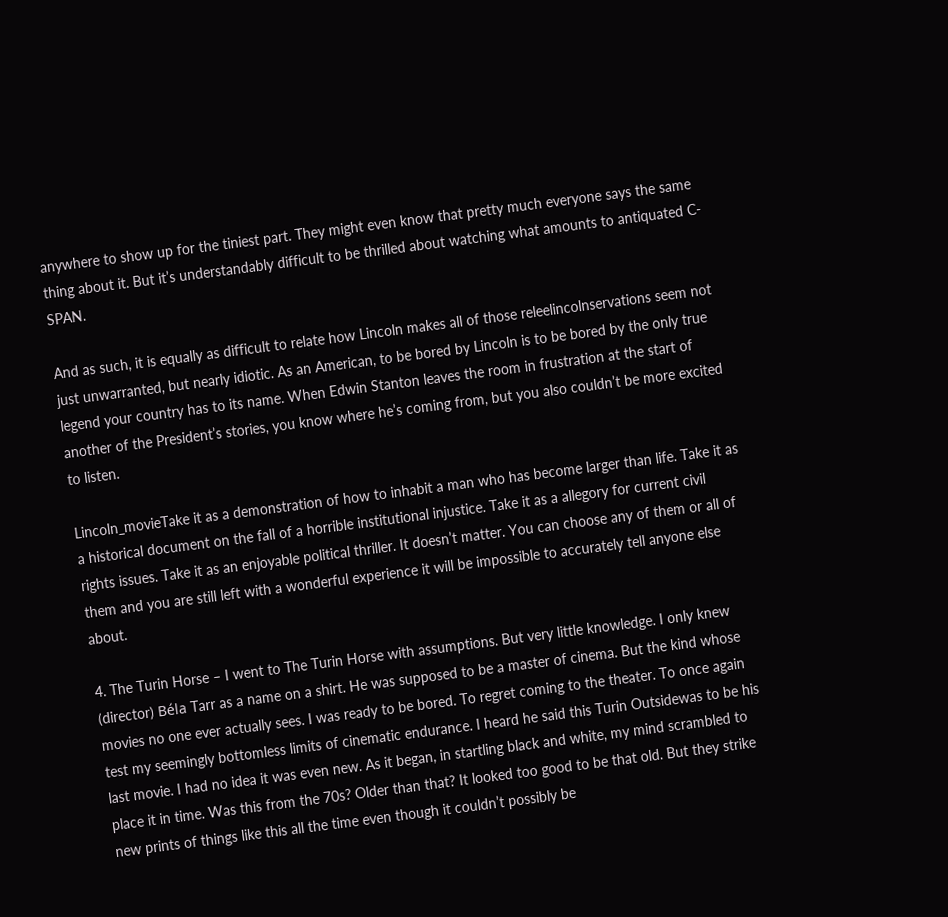anywhere to show up for the tiniest part. They might even know that pretty much everyone says the same thing about it. But it’s understandably difficult to be thrilled about watching what amounts to antiquated C-SPAN.

And as such, it is equally as difficult to relate how Lincoln makes all of those releelincolnservations seem not just unwarranted, but nearly idiotic. As an American, to be bored by Lincoln is to be bored by the only true legend your country has to its name. When Edwin Stanton leaves the room in frustration at the start of another of the President’s stories, you know where he’s coming from, but you also couldn’t be more excited to listen.

Lincoln_movieTake it as a demonstration of how to inhabit a man who has become larger than life. Take it as a historical document on the fall of a horrible institutional injustice. Take it as a allegory for current civil rights issues. Take it as an enjoyable political thriller. It doesn’t matter. You can choose any of them or all of them and you are still left with a wonderful experience it will be impossible to accurately tell anyone else about.

4. The Turin Horse – I went to The Turin Horse with assumptions. But very little knowledge. I only knew (director) Béla Tarr as a name on a shirt. He was supposed to be a master of cinema. But the kind whose movies no one ever actually sees. I was ready to be bored. To regret coming to the theater. To once again test my seemingly bottomless limits of cinematic endurance. I heard he said this Turin Outsidewas to be his last movie. I had no idea it was even new. As it began, in startling black and white, my mind scrambled to place it in time. Was this from the 70s? Older than that? It looked too good to be that old. But they strike new prints of things like this all the time even though it couldn’t possibly be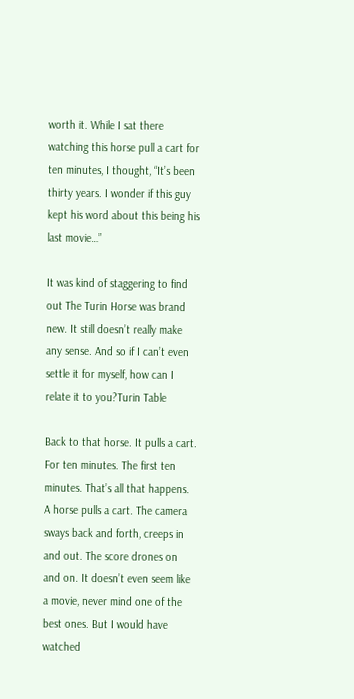worth it. While I sat there watching this horse pull a cart for ten minutes, I thought, “It’s been thirty years. I wonder if this guy kept his word about this being his last movie…”

It was kind of staggering to find out The Turin Horse was brand new. It still doesn’t really make any sense. And so if I can’t even settle it for myself, how can I relate it to you?Turin Table

Back to that horse. It pulls a cart. For ten minutes. The first ten minutes. That’s all that happens. A horse pulls a cart. The camera sways back and forth, creeps in and out. The score drones on and on. It doesn’t even seem like a movie, never mind one of the best ones. But I would have watched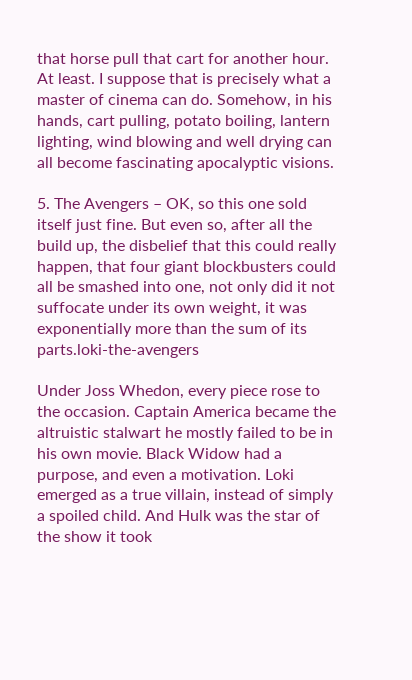that horse pull that cart for another hour.  At least. I suppose that is precisely what a master of cinema can do. Somehow, in his hands, cart pulling, potato boiling, lantern lighting, wind blowing and well drying can all become fascinating apocalyptic visions.

5. The Avengers – OK, so this one sold itself just fine. But even so, after all the build up, the disbelief that this could really happen, that four giant blockbusters could all be smashed into one, not only did it not suffocate under its own weight, it was exponentially more than the sum of its parts.loki-the-avengers

Under Joss Whedon, every piece rose to the occasion. Captain America became the altruistic stalwart he mostly failed to be in his own movie. Black Widow had a purpose, and even a motivation. Loki emerged as a true villain, instead of simply a spoiled child. And Hulk was the star of the show it took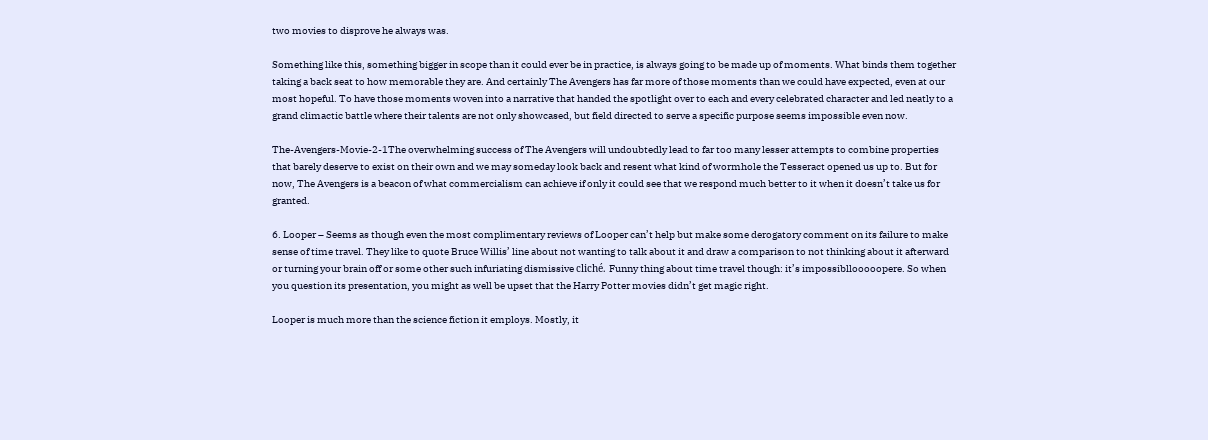two movies to disprove he always was.

Something like this, something bigger in scope than it could ever be in practice, is always going to be made up of moments. What binds them together taking a back seat to how memorable they are. And certainly The Avengers has far more of those moments than we could have expected, even at our most hopeful. To have those moments woven into a narrative that handed the spotlight over to each and every celebrated character and led neatly to a grand climactic battle where their talents are not only showcased, but field directed to serve a specific purpose seems impossible even now.

The-Avengers-Movie-2-1The overwhelming success of The Avengers will undoubtedly lead to far too many lesser attempts to combine properties that barely deserve to exist on their own and we may someday look back and resent what kind of wormhole the Tesseract opened us up to. But for now, The Avengers is a beacon of what commercialism can achieve if only it could see that we respond much better to it when it doesn’t take us for granted.

6. Looper – Seems as though even the most complimentary reviews of Looper can’t help but make some derogatory comment on its failure to make sense of time travel. They like to quote Bruce Willis’ line about not wanting to talk about it and draw a comparison to not thinking about it afterward or turning your brain off or some other such infuriating dismissive cliché. Funny thing about time travel though: it’s impossibllooooopere. So when you question its presentation, you might as well be upset that the Harry Potter movies didn’t get magic right.

Looper is much more than the science fiction it employs. Mostly, it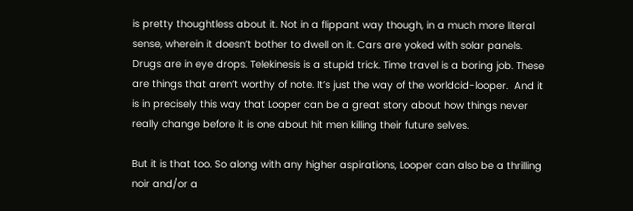is pretty thoughtless about it. Not in a flippant way though, in a much more literal sense, wherein it doesn’t bother to dwell on it. Cars are yoked with solar panels. Drugs are in eye drops. Telekinesis is a stupid trick. Time travel is a boring job. These are things that aren’t worthy of note. It’s just the way of the worldcid-looper.  And it is in precisely this way that Looper can be a great story about how things never really change before it is one about hit men killing their future selves.

But it is that too. So along with any higher aspirations, Looper can also be a thrilling noir and/or a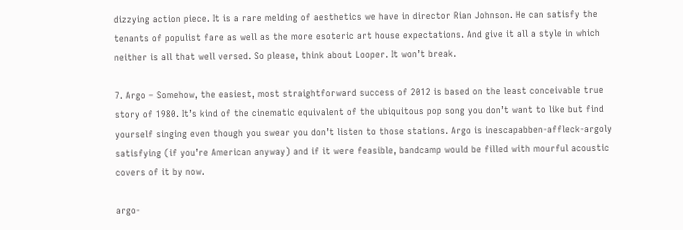dizzying action piece. It is a rare melding of aesthetics we have in director Rian Johnson. He can satisfy the tenants of populist fare as well as the more esoteric art house expectations. And give it all a style in which neither is all that well versed. So please, think about Looper. It won’t break.

7. Argo – Somehow, the easiest, most straightforward success of 2012 is based on the least conceivable true story of 1980. It’s kind of the cinematic equivalent of the ubiquitous pop song you don’t want to like but find yourself singing even though you swear you don’t listen to those stations. Argo is inescapabben-affleck-argoly satisfying (if you’re American anyway) and if it were feasible, bandcamp would be filled with mourful acoustic covers of it by now.

argo-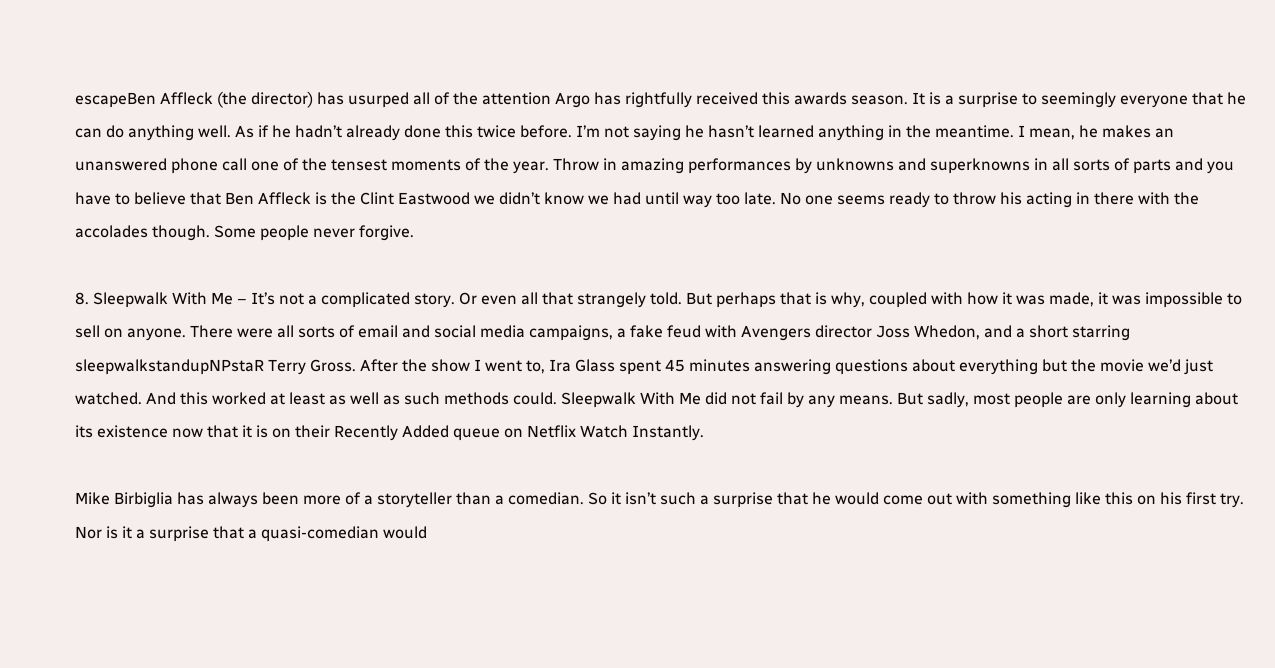escapeBen Affleck (the director) has usurped all of the attention Argo has rightfully received this awards season. It is a surprise to seemingly everyone that he can do anything well. As if he hadn’t already done this twice before. I’m not saying he hasn’t learned anything in the meantime. I mean, he makes an unanswered phone call one of the tensest moments of the year. Throw in amazing performances by unknowns and superknowns in all sorts of parts and you have to believe that Ben Affleck is the Clint Eastwood we didn’t know we had until way too late. No one seems ready to throw his acting in there with the accolades though. Some people never forgive.

8. Sleepwalk With Me – It’s not a complicated story. Or even all that strangely told. But perhaps that is why, coupled with how it was made, it was impossible to sell on anyone. There were all sorts of email and social media campaigns, a fake feud with Avengers director Joss Whedon, and a short starring sleepwalkstandupNPstaR Terry Gross. After the show I went to, Ira Glass spent 45 minutes answering questions about everything but the movie we’d just watched. And this worked at least as well as such methods could. Sleepwalk With Me did not fail by any means. But sadly, most people are only learning about its existence now that it is on their Recently Added queue on Netflix Watch Instantly.

Mike Birbiglia has always been more of a storyteller than a comedian. So it isn’t such a surprise that he would come out with something like this on his first try. Nor is it a surprise that a quasi-comedian would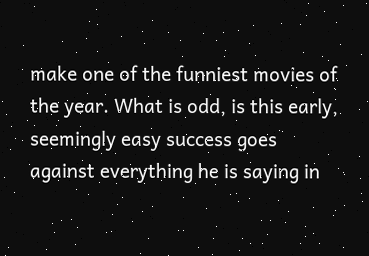make one of the funniest movies of the year. What is odd, is this early, seemingly easy success goes against everything he is saying in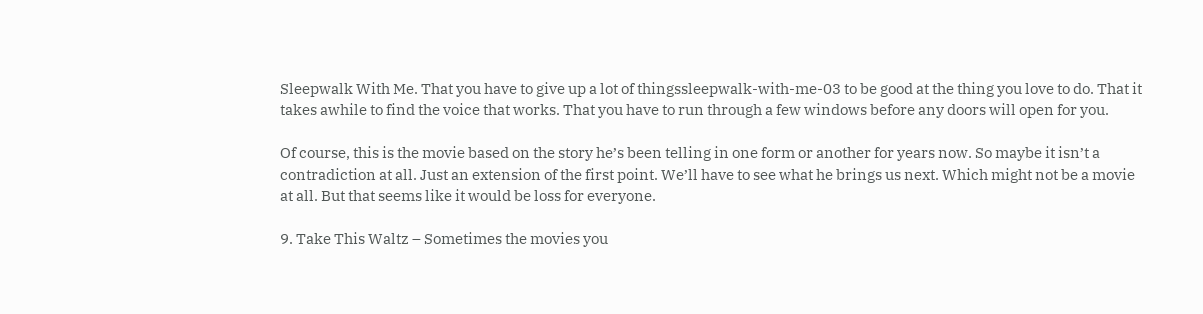Sleepwalk With Me. That you have to give up a lot of thingssleepwalk-with-me-03 to be good at the thing you love to do. That it takes awhile to find the voice that works. That you have to run through a few windows before any doors will open for you.

Of course, this is the movie based on the story he’s been telling in one form or another for years now. So maybe it isn’t a contradiction at all. Just an extension of the first point. We’ll have to see what he brings us next. Which might not be a movie at all. But that seems like it would be loss for everyone.

9. Take This Waltz – Sometimes the movies you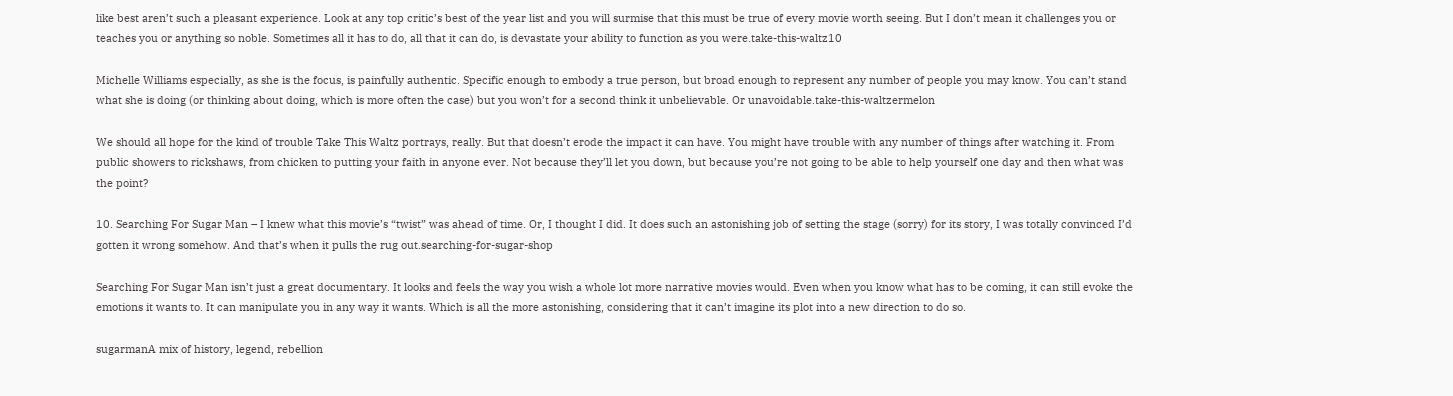like best aren’t such a pleasant experience. Look at any top critic’s best of the year list and you will surmise that this must be true of every movie worth seeing. But I don’t mean it challenges you or teaches you or anything so noble. Sometimes all it has to do, all that it can do, is devastate your ability to function as you were.take-this-waltz10

Michelle Williams especially, as she is the focus, is painfully authentic. Specific enough to embody a true person, but broad enough to represent any number of people you may know. You can’t stand what she is doing (or thinking about doing, which is more often the case) but you won’t for a second think it unbelievable. Or unavoidable.take-this-waltzermelon

We should all hope for the kind of trouble Take This Waltz portrays, really. But that doesn’t erode the impact it can have. You might have trouble with any number of things after watching it. From public showers to rickshaws, from chicken to putting your faith in anyone ever. Not because they’ll let you down, but because you’re not going to be able to help yourself one day and then what was the point?

10. Searching For Sugar Man – I knew what this movie’s “twist” was ahead of time. Or, I thought I did. It does such an astonishing job of setting the stage (sorry) for its story, I was totally convinced I’d gotten it wrong somehow. And that’s when it pulls the rug out.searching-for-sugar-shop

Searching For Sugar Man isn’t just a great documentary. It looks and feels the way you wish a whole lot more narrative movies would. Even when you know what has to be coming, it can still evoke the emotions it wants to. It can manipulate you in any way it wants. Which is all the more astonishing, considering that it can’t imagine its plot into a new direction to do so.

sugarmanA mix of history, legend, rebellion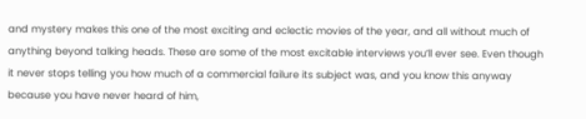and mystery makes this one of the most exciting and eclectic movies of the year, and all without much of anything beyond talking heads. These are some of the most excitable interviews you’ll ever see. Even though it never stops telling you how much of a commercial failure its subject was, and you know this anyway because you have never heard of him,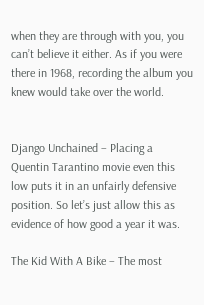when they are through with you, you can’t believe it either. As if you were there in 1968, recording the album you knew would take over the world.


Django Unchained – Placing a Quentin Tarantino movie even this low puts it in an unfairly defensive position. So let’s just allow this as evidence of how good a year it was.

The Kid With A Bike – The most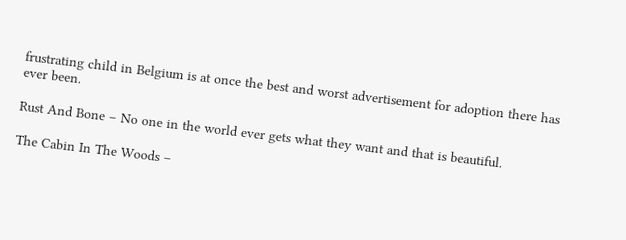frustrating child in Belgium is at once the best and worst advertisement for adoption there has ever been.

Rust And Bone – No one in the world ever gets what they want and that is beautiful.

The Cabin In The Woods –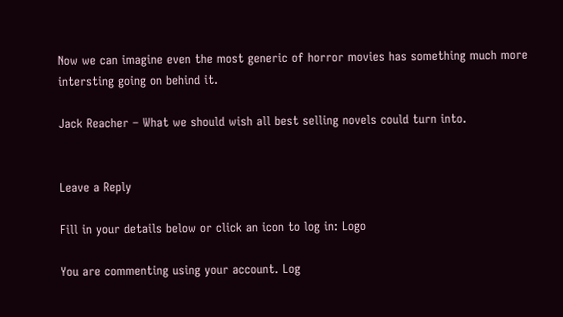Now we can imagine even the most generic of horror movies has something much more intersting going on behind it.

Jack Reacher – What we should wish all best selling novels could turn into.


Leave a Reply

Fill in your details below or click an icon to log in: Logo

You are commenting using your account. Log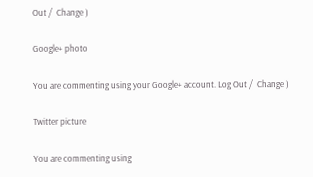Out /  Change )

Google+ photo

You are commenting using your Google+ account. Log Out /  Change )

Twitter picture

You are commenting using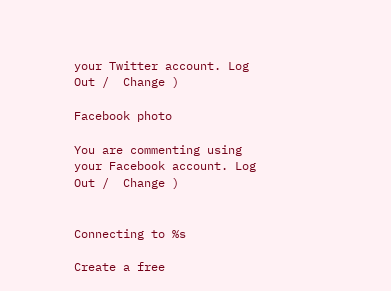your Twitter account. Log Out /  Change )

Facebook photo

You are commenting using your Facebook account. Log Out /  Change )


Connecting to %s

Create a free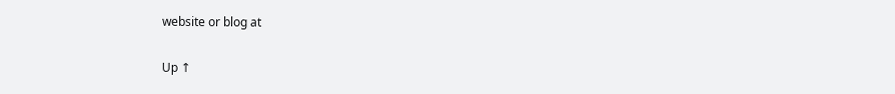website or blog at

Up ↑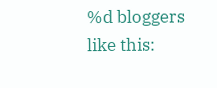%d bloggers like this: